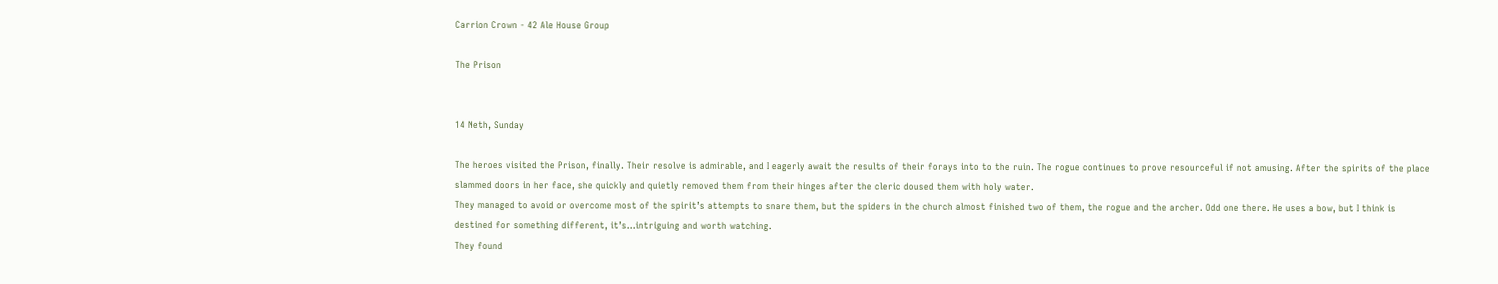Carrion Crown - 42 Ale House Group

The Prison


14 Neth, Sunday

The heroes visited the Prison, finally. Their resolve is admirable, and I eagerly await the results of their forays into to the ruin. The rogue continues to prove resourceful if not amusing. After the spirits of the place slammed doors in her face, she quickly and quietly removed them from their hinges after the cleric doused them with holy water.
They managed to avoid or overcome most of the spirit’s attempts to snare them, but the spiders in the church almost finished two of them, the rogue and the archer. Odd one there. He uses a bow, but I think is destined for something different, it’s…intriguing and worth watching.
They found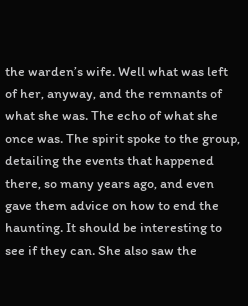the warden’s wife. Well what was left of her, anyway, and the remnants of what she was. The echo of what she once was. The spirit spoke to the group, detailing the events that happened there, so many years ago, and even gave them advice on how to end the haunting. It should be interesting to see if they can. She also saw the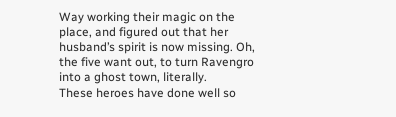Way working their magic on the place, and figured out that her husband’s spirit is now missing. Oh, the five want out, to turn Ravengro into a ghost town, literally.
These heroes have done well so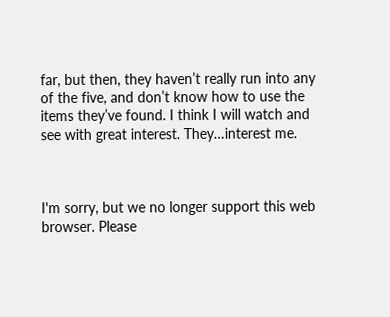far, but then, they haven’t really run into any of the five, and don’t know how to use the items they’ve found. I think I will watch and see with great interest. They…interest me.



I'm sorry, but we no longer support this web browser. Please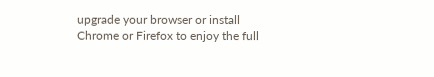upgrade your browser or install Chrome or Firefox to enjoy the full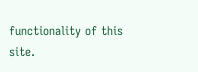functionality of this site.